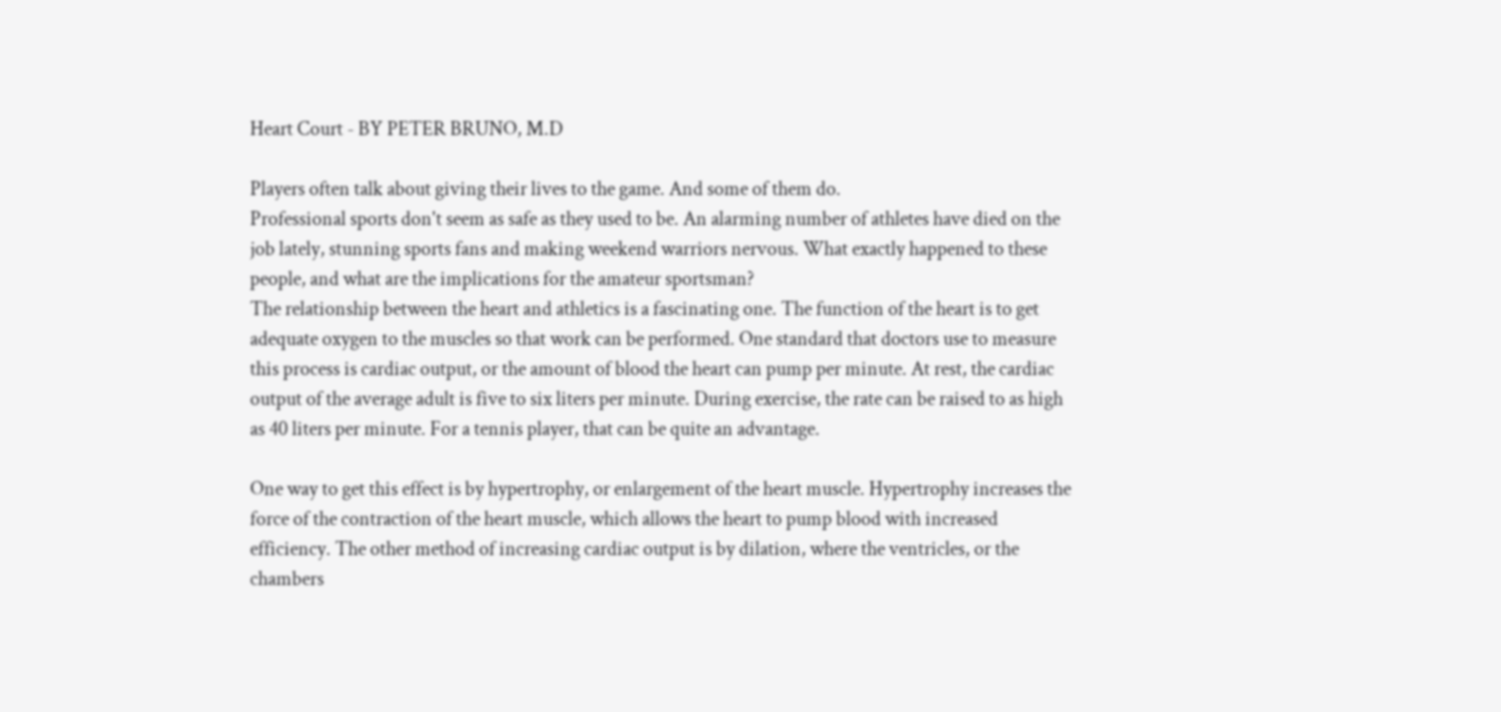Heart Court - BY PETER BRUNO, M.D

Players often talk about giving their lives to the game. And some of them do.
Professional sports don't seem as safe as they used to be. An alarming number of athletes have died on the job lately, stunning sports fans and making weekend warriors nervous. What exactly happened to these people, and what are the implications for the amateur sportsman?
The relationship between the heart and athletics is a fascinating one. The function of the heart is to get adequate oxygen to the muscles so that work can be performed. One standard that doctors use to measure this process is cardiac output, or the amount of blood the heart can pump per minute. At rest, the cardiac output of the average adult is five to six liters per minute. During exercise, the rate can be raised to as high as 40 liters per minute. For a tennis player, that can be quite an advantage.

One way to get this effect is by hypertrophy, or enlargement of the heart muscle. Hypertrophy increases the force of the contraction of the heart muscle, which allows the heart to pump blood with increased efficiency. The other method of increasing cardiac output is by dilation, where the ventricles, or the chambers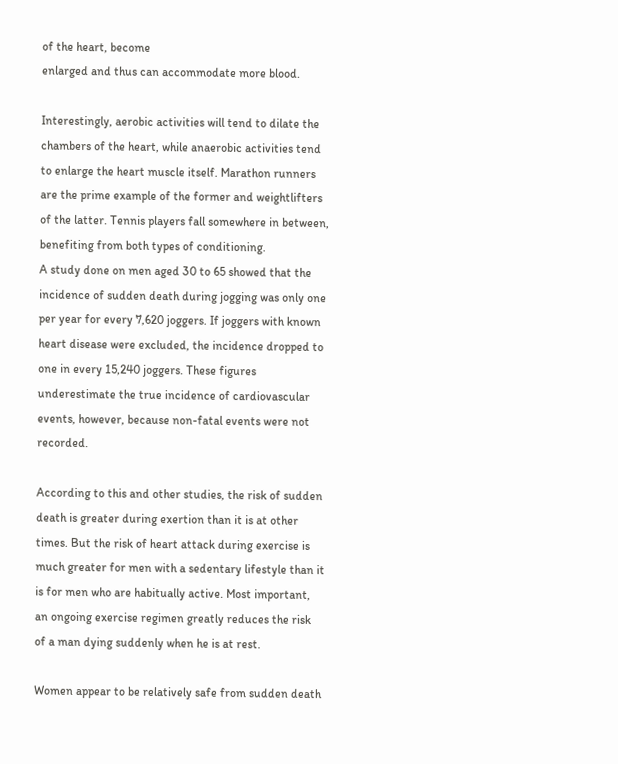of the heart, become
enlarged and thus can accommodate more blood.

Interestingly, aerobic activities will tend to dilate the chambers of the heart, while anaerobic activities tend to enlarge the heart muscle itself. Marathon runners are the prime example of the former and weightlifters of the latter. Tennis players fall somewhere in between, benefiting from both types of conditioning.
A study done on men aged 30 to 65 showed that the incidence of sudden death during jogging was only one per year for every 7,620 joggers. If joggers with known heart disease were excluded, the incidence dropped to one in every 15,240 joggers. These figures underestimate the true incidence of cardiovascular events, however, because non-fatal events were not recorded.

According to this and other studies, the risk of sudden death is greater during exertion than it is at other times. But the risk of heart attack during exercise is much greater for men with a sedentary lifestyle than it is for men who are habitually active. Most important, an ongoing exercise regimen greatly reduces the risk of a man dying suddenly when he is at rest.

Women appear to be relatively safe from sudden death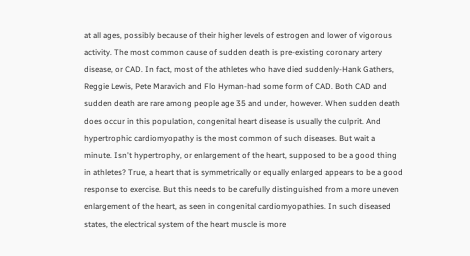at all ages, possibly because of their higher levels of estrogen and lower of vigorous activity. The most common cause of sudden death is pre-existing coronary artery disease, or CAD. In fact, most of the athletes who have died suddenly-Hank Gathers, Reggie Lewis, Pete Maravich and Flo Hyman-had some form of CAD. Both CAD and sudden death are rare among people age 35 and under, however. When sudden death does occur in this population, congenital heart disease is usually the culprit. And hypertrophic cardiomyopathy is the most common of such diseases. But wait a minute. Isn't hypertrophy, or enlargement of the heart, supposed to be a good thing in athletes? True, a heart that is symmetrically or equally enlarged appears to be a good response to exercise. But this needs to be carefully distinguished from a more uneven enlargement of the heart, as seen in congenital cardiomyopathies. In such diseased states, the electrical system of the heart muscle is more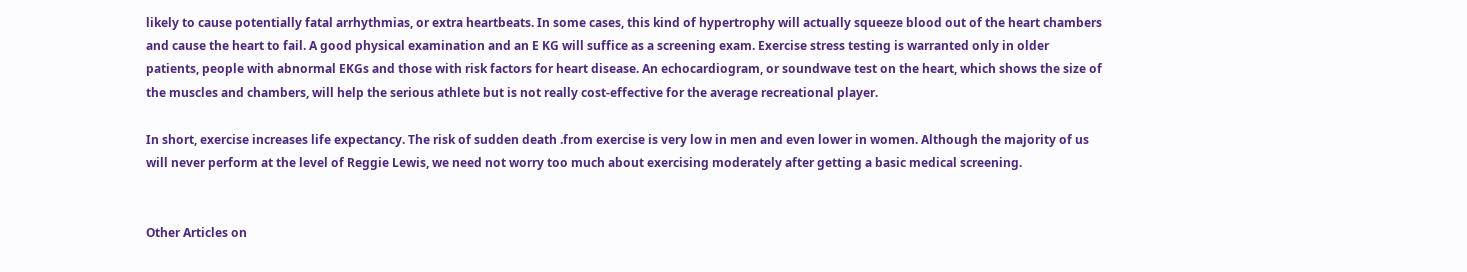likely to cause potentially fatal arrhythmias, or extra heartbeats. In some cases, this kind of hypertrophy will actually squeeze blood out of the heart chambers and cause the heart to fail. A good physical examination and an E KG will suffice as a screening exam. Exercise stress testing is warranted only in older patients, people with abnormal EKGs and those with risk factors for heart disease. An echocardiogram, or soundwave test on the heart, which shows the size of the muscles and chambers, will help the serious athlete but is not really cost-effective for the average recreational player.

In short, exercise increases life expectancy. The risk of sudden death .from exercise is very low in men and even lower in women. Although the majority of us will never perform at the level of Reggie Lewis, we need not worry too much about exercising moderately after getting a basic medical screening.


Other Articles on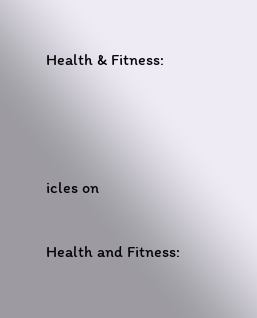Health & Fitness:



icles on

Health and Fitness: